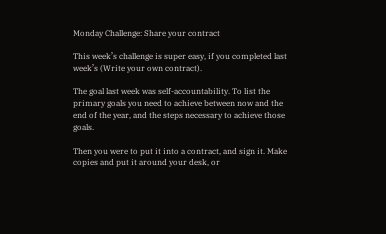Monday Challenge: Share your contract

This week’s challenge is super easy, if you completed last week’s (Write your own contract).

The goal last week was self-accountability. To list the primary goals you need to achieve between now and the end of the year, and the steps necessary to achieve those goals.

Then you were to put it into a contract, and sign it. Make copies and put it around your desk, or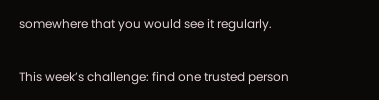somewhere that you would see it regularly.

This week’s challenge: find one trusted person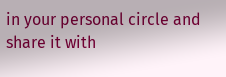in your personal circle and share it with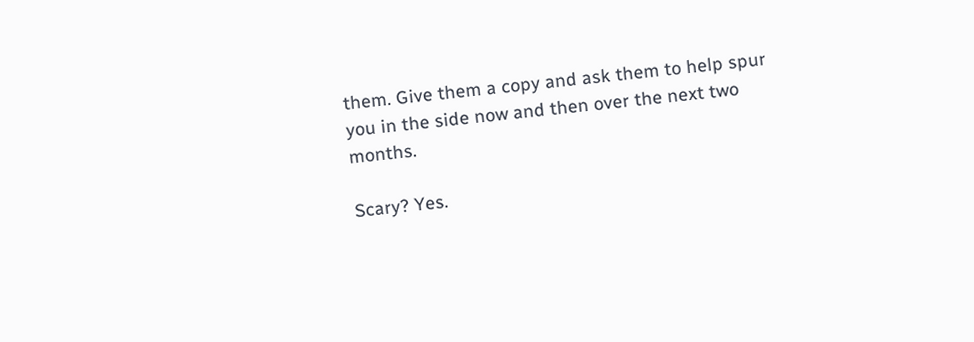them. Give them a copy and ask them to help spur you in the side now and then over the next two months.

Scary? Yes.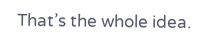That’s the whole idea.